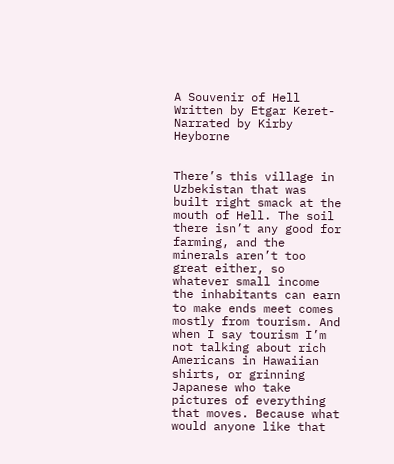A Souvenir of Hell
Written by Etgar Keret- Narrated by Kirby Heyborne


There’s this village in Uzbekistan that was built right smack at the mouth of Hell. The soil there isn’t any good for farming, and the minerals aren’t too great either, so whatever small income the inhabitants can earn to make ends meet comes mostly from tourism. And when I say tourism I’m not talking about rich Americans in Hawaiian shirts, or grinning Japanese who take pictures of everything that moves. Because what would anyone like that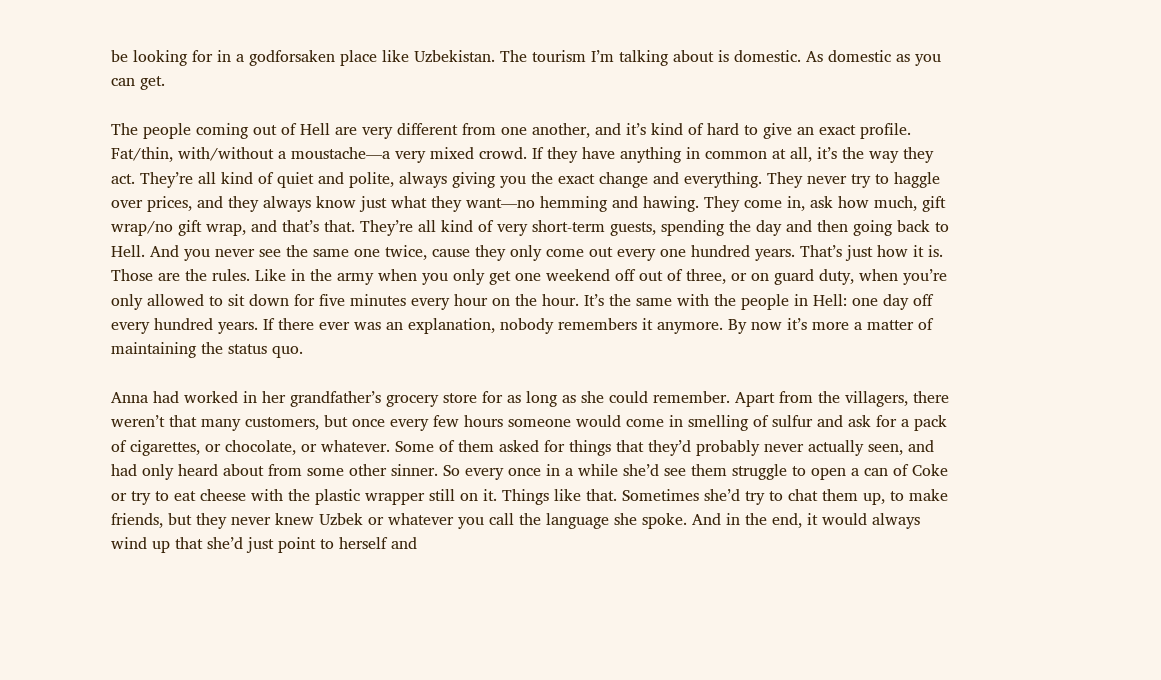be looking for in a godforsaken place like Uzbekistan. The tourism I’m talking about is domestic. As domestic as you can get.

The people coming out of Hell are very different from one another, and it’s kind of hard to give an exact profile. Fat/thin, with/without a moustache—a very mixed crowd. If they have anything in common at all, it’s the way they act. They’re all kind of quiet and polite, always giving you the exact change and everything. They never try to haggle over prices, and they always know just what they want—no hemming and hawing. They come in, ask how much, gift wrap/no gift wrap, and that’s that. They’re all kind of very short-term guests, spending the day and then going back to Hell. And you never see the same one twice, cause they only come out every one hundred years. That’s just how it is. Those are the rules. Like in the army when you only get one weekend off out of three, or on guard duty, when you’re only allowed to sit down for five minutes every hour on the hour. It’s the same with the people in Hell: one day off every hundred years. If there ever was an explanation, nobody remembers it anymore. By now it’s more a matter of maintaining the status quo.

Anna had worked in her grandfather’s grocery store for as long as she could remember. Apart from the villagers, there weren’t that many customers, but once every few hours someone would come in smelling of sulfur and ask for a pack of cigarettes, or chocolate, or whatever. Some of them asked for things that they’d probably never actually seen, and had only heard about from some other sinner. So every once in a while she’d see them struggle to open a can of Coke or try to eat cheese with the plastic wrapper still on it. Things like that. Sometimes she’d try to chat them up, to make friends, but they never knew Uzbek or whatever you call the language she spoke. And in the end, it would always wind up that she’d just point to herself and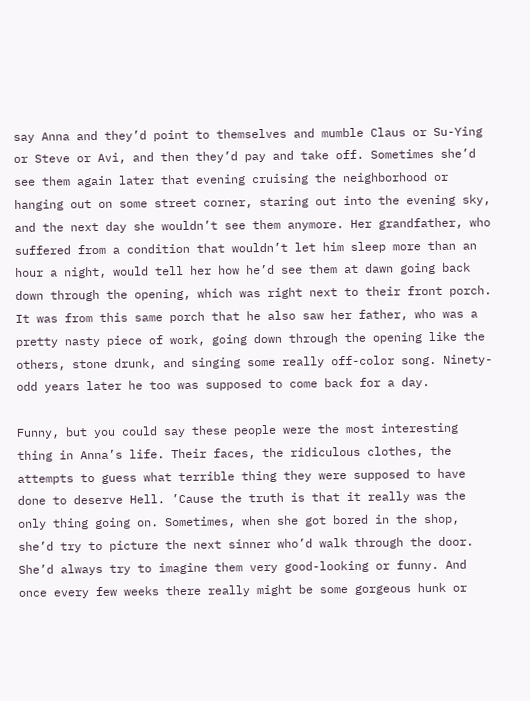say Anna and they’d point to themselves and mumble Claus or Su-Ying or Steve or Avi, and then they’d pay and take off. Sometimes she’d see them again later that evening cruising the neighborhood or hanging out on some street corner, staring out into the evening sky, and the next day she wouldn’t see them anymore. Her grandfather, who suffered from a condition that wouldn’t let him sleep more than an hour a night, would tell her how he’d see them at dawn going back down through the opening, which was right next to their front porch. It was from this same porch that he also saw her father, who was a pretty nasty piece of work, going down through the opening like the others, stone drunk, and singing some really off-color song. Ninety-odd years later he too was supposed to come back for a day.

Funny, but you could say these people were the most interesting thing in Anna’s life. Their faces, the ridiculous clothes, the attempts to guess what terrible thing they were supposed to have done to deserve Hell. ’Cause the truth is that it really was the only thing going on. Sometimes, when she got bored in the shop, she’d try to picture the next sinner who’d walk through the door. She’d always try to imagine them very good-looking or funny. And once every few weeks there really might be some gorgeous hunk or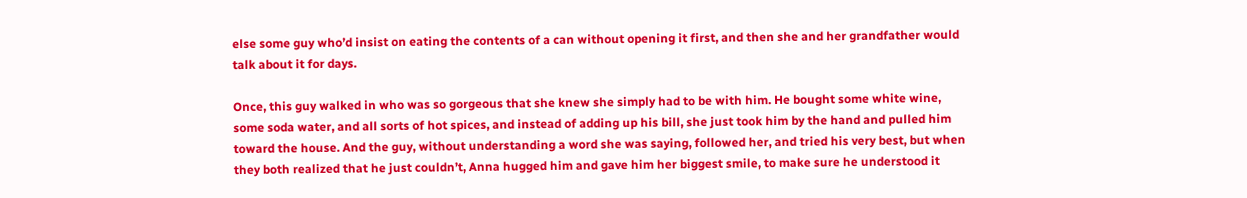else some guy who’d insist on eating the contents of a can without opening it first, and then she and her grandfather would talk about it for days.

Once, this guy walked in who was so gorgeous that she knew she simply had to be with him. He bought some white wine, some soda water, and all sorts of hot spices, and instead of adding up his bill, she just took him by the hand and pulled him toward the house. And the guy, without understanding a word she was saying, followed her, and tried his very best, but when they both realized that he just couldn’t, Anna hugged him and gave him her biggest smile, to make sure he understood it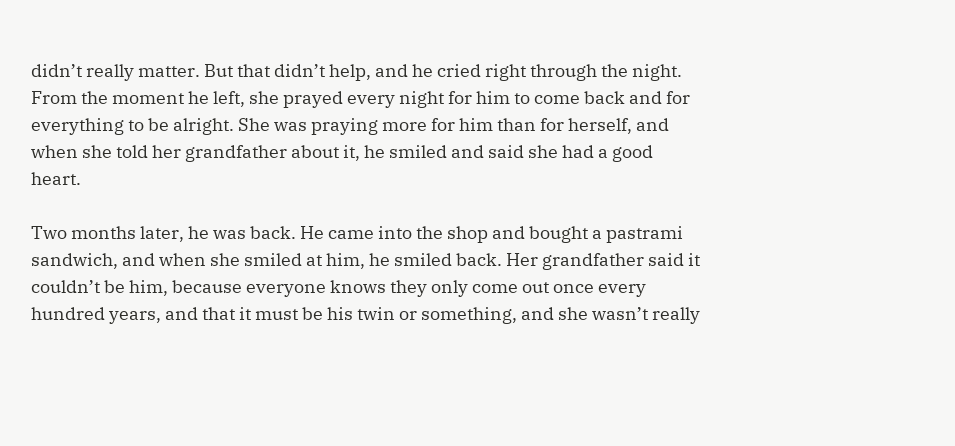didn’t really matter. But that didn’t help, and he cried right through the night. From the moment he left, she prayed every night for him to come back and for everything to be alright. She was praying more for him than for herself, and when she told her grandfather about it, he smiled and said she had a good heart.

Two months later, he was back. He came into the shop and bought a pastrami sandwich, and when she smiled at him, he smiled back. Her grandfather said it couldn’t be him, because everyone knows they only come out once every hundred years, and that it must be his twin or something, and she wasn’t really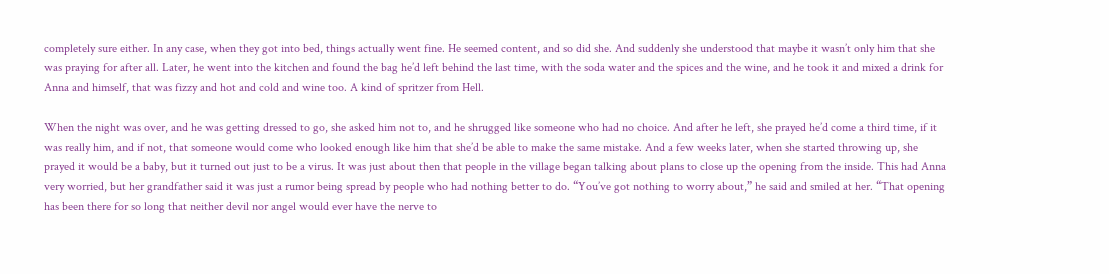completely sure either. In any case, when they got into bed, things actually went fine. He seemed content, and so did she. And suddenly she understood that maybe it wasn’t only him that she was praying for after all. Later, he went into the kitchen and found the bag he’d left behind the last time, with the soda water and the spices and the wine, and he took it and mixed a drink for Anna and himself, that was fizzy and hot and cold and wine too. A kind of spritzer from Hell.

When the night was over, and he was getting dressed to go, she asked him not to, and he shrugged like someone who had no choice. And after he left, she prayed he’d come a third time, if it was really him, and if not, that someone would come who looked enough like him that she’d be able to make the same mistake. And a few weeks later, when she started throwing up, she prayed it would be a baby, but it turned out just to be a virus. It was just about then that people in the village began talking about plans to close up the opening from the inside. This had Anna very worried, but her grandfather said it was just a rumor being spread by people who had nothing better to do. “You’ve got nothing to worry about,” he said and smiled at her. “That opening has been there for so long that neither devil nor angel would ever have the nerve to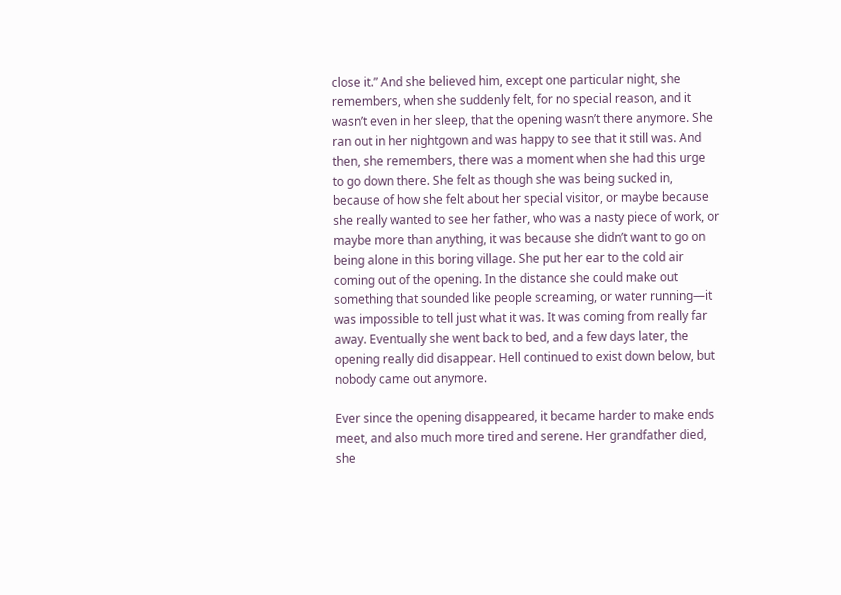close it.” And she believed him, except one particular night, she remembers, when she suddenly felt, for no special reason, and it wasn’t even in her sleep, that the opening wasn’t there anymore. She ran out in her nightgown and was happy to see that it still was. And then, she remembers, there was a moment when she had this urge to go down there. She felt as though she was being sucked in, because of how she felt about her special visitor, or maybe because she really wanted to see her father, who was a nasty piece of work, or maybe more than anything, it was because she didn’t want to go on being alone in this boring village. She put her ear to the cold air coming out of the opening. In the distance she could make out something that sounded like people screaming, or water running—it was impossible to tell just what it was. It was coming from really far away. Eventually she went back to bed, and a few days later, the opening really did disappear. Hell continued to exist down below, but nobody came out anymore.

Ever since the opening disappeared, it became harder to make ends meet, and also much more tired and serene. Her grandfather died, she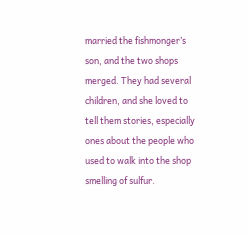married the fishmonger’s son, and the two shops merged. They had several children, and she loved to tell them stories, especially ones about the people who used to walk into the shop smelling of sulfur.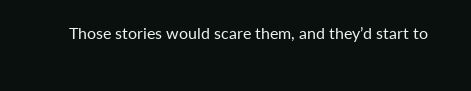Those stories would scare them, and they’d start to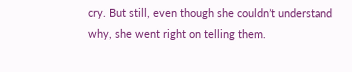cry. But still, even though she couldn’t understand why, she went right on telling them.